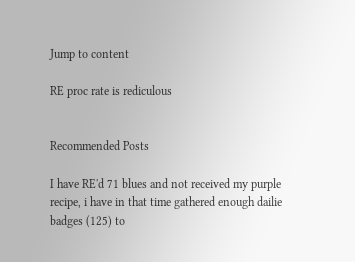Jump to content

RE proc rate is rediculous


Recommended Posts

I have RE'd 71 blues and not received my purple recipe, i have in that time gathered enough dailie badges (125) to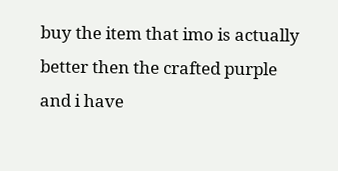buy the item that imo is actually better then the crafted purple and i have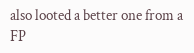also looted a better one from a FP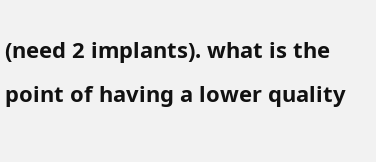(need 2 implants). what is the point of having a lower quality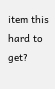item this hard to get?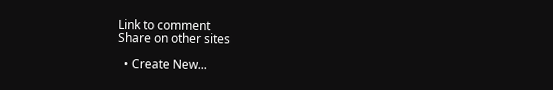Link to comment
Share on other sites

  • Create New...